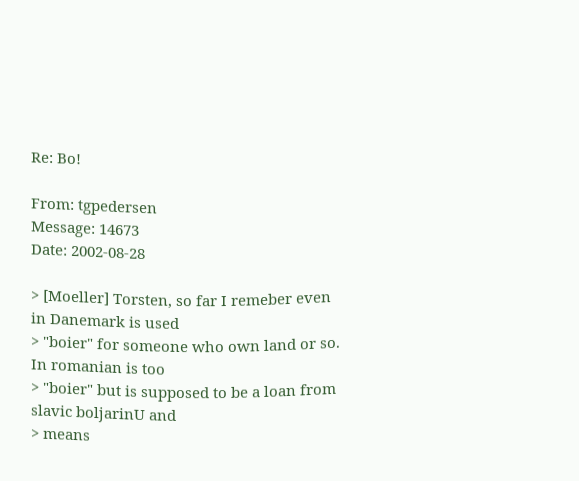Re: Bo!

From: tgpedersen
Message: 14673
Date: 2002-08-28

> [Moeller] Torsten, so far I remeber even in Danemark is used
> "boier" for someone who own land or so. In romanian is too
> "boier" but is supposed to be a loan from slavic boljarinU and
> means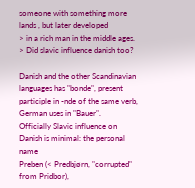someone with something more lands , but later developed
> in a rich man in the middle ages.
> Did slavic influence danish too?

Danish and the other Scandinavian languages has "bonde", present
participle in -nde of the same verb, German uses in "Bauer".
Officially Slavic influence on Danish is minimal: the personal name
Preben (< Predbjørn, "corrupted" from Pridbor),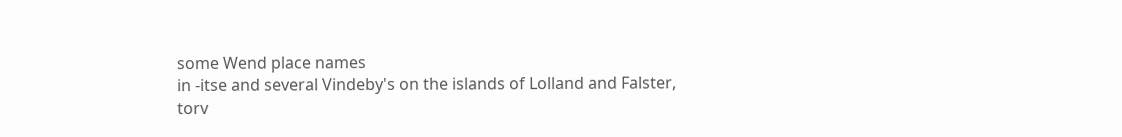some Wend place names
in -itse and several Vindeby's on the islands of Lolland and Falster,
torv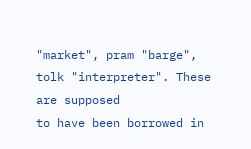"market", pram "barge", tolk "interpreter". These are supposed
to have been borrowed in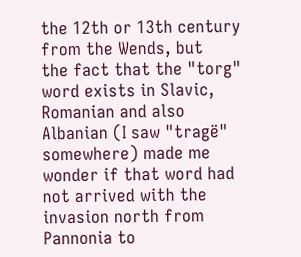the 12th or 13th century from the Wends, but
the fact that the "torg" word exists in Slavic, Romanian and also
Albanian (I saw "tragë" somewhere) made me wonder if that word had
not arrived with the invasion north from Pannonia to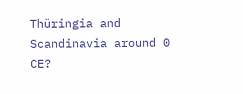Thüringia and
Scandinavia around 0 CE?